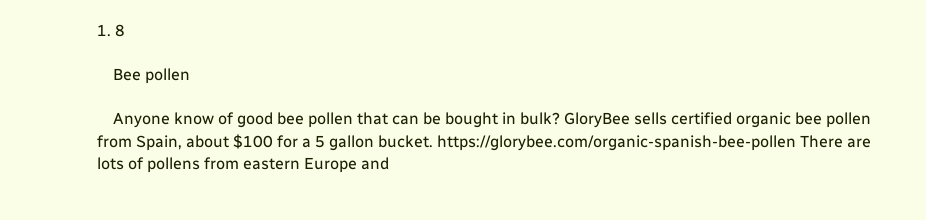1. 8

    Bee pollen

    Anyone know of good bee pollen that can be bought in bulk? GloryBee sells certified organic bee pollen from Spain, about $100 for a 5 gallon bucket. https://glorybee.com/organic-spanish-bee-pollen There are lots of pollens from eastern Europe and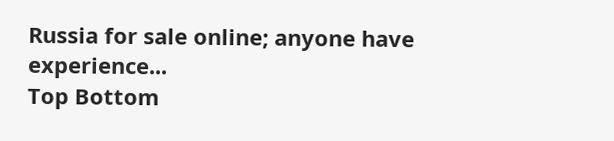Russia for sale online; anyone have experience...
Top Bottom